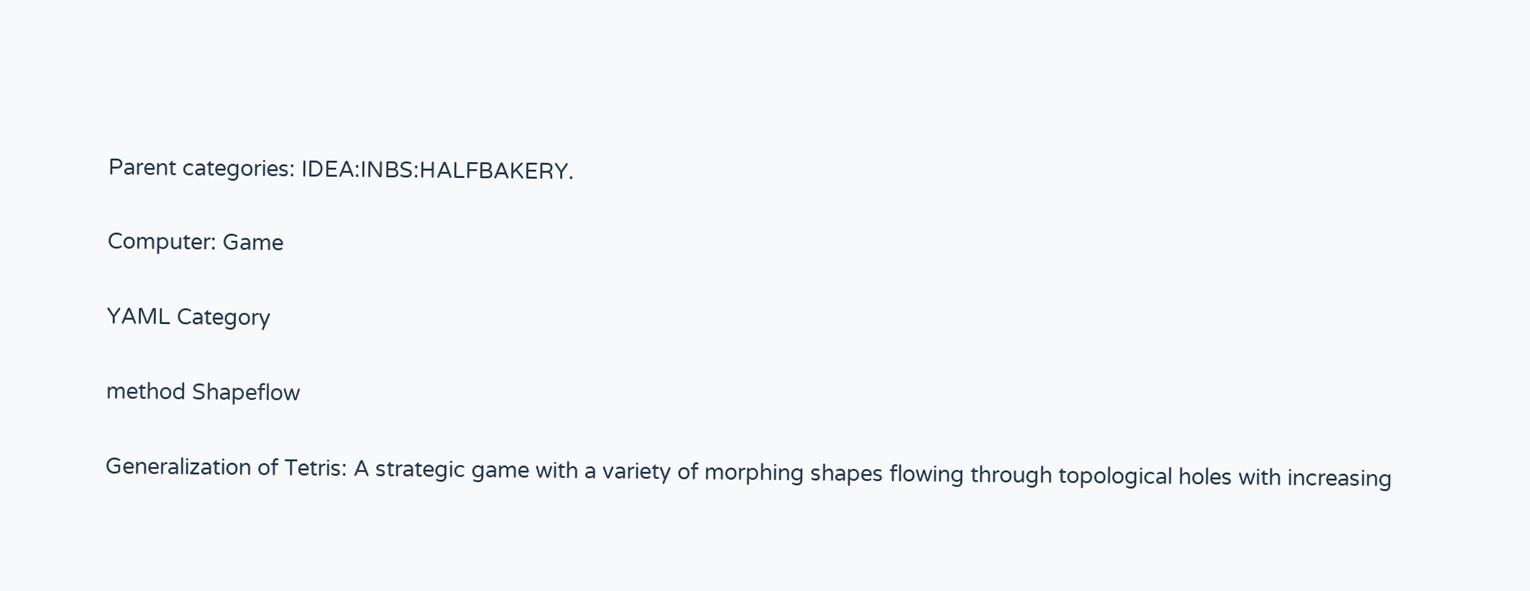Parent categories: IDEA:INBS:HALFBAKERY.

Computer: Game

YAML Category

method Shapeflow

Generalization of Tetris: A strategic game with a variety of morphing shapes flowing through topological holes with increasing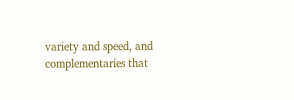variety and speed, and complementaries that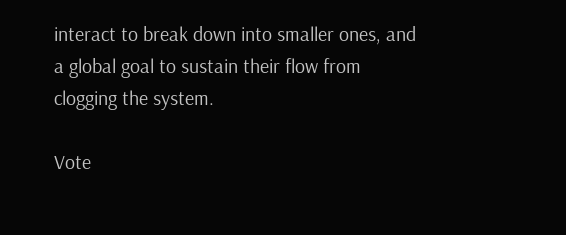interact to break down into smaller ones, and a global goal to sustain their flow from clogging the system.

Vote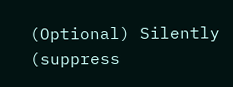(Optional) Silently (suppress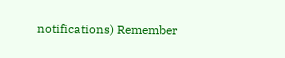notifications) Remember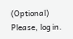(Optional)   Please, log in.